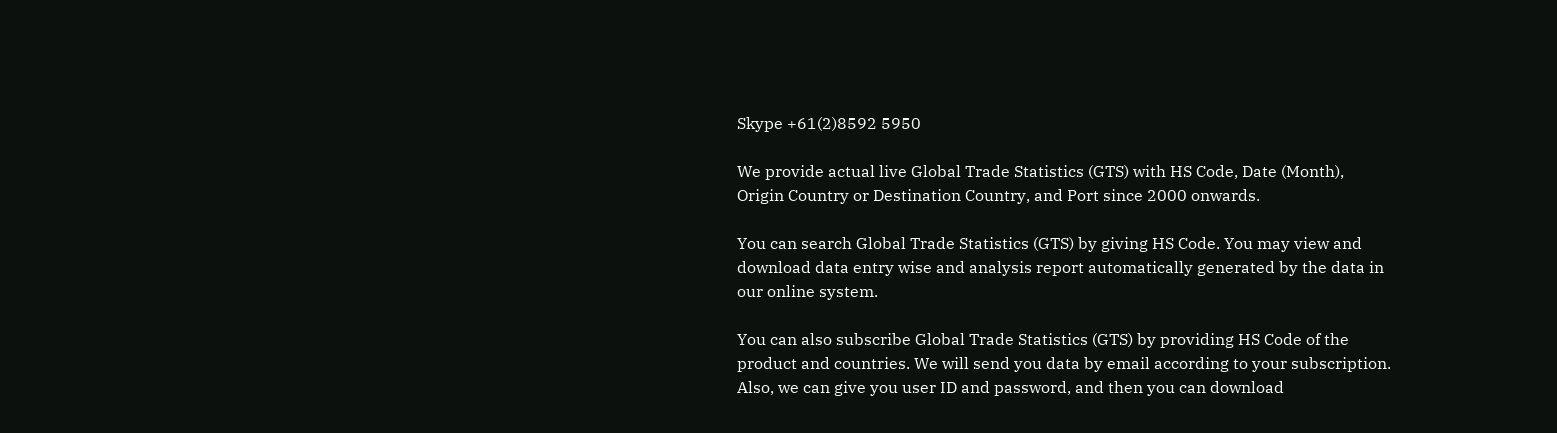Skype +61(2)8592 5950

We provide actual live Global Trade Statistics (GTS) with HS Code, Date (Month), Origin Country or Destination Country, and Port since 2000 onwards.

You can search Global Trade Statistics (GTS) by giving HS Code. You may view and download data entry wise and analysis report automatically generated by the data in our online system.

You can also subscribe Global Trade Statistics (GTS) by providing HS Code of the product and countries. We will send you data by email according to your subscription. Also, we can give you user ID and password, and then you can download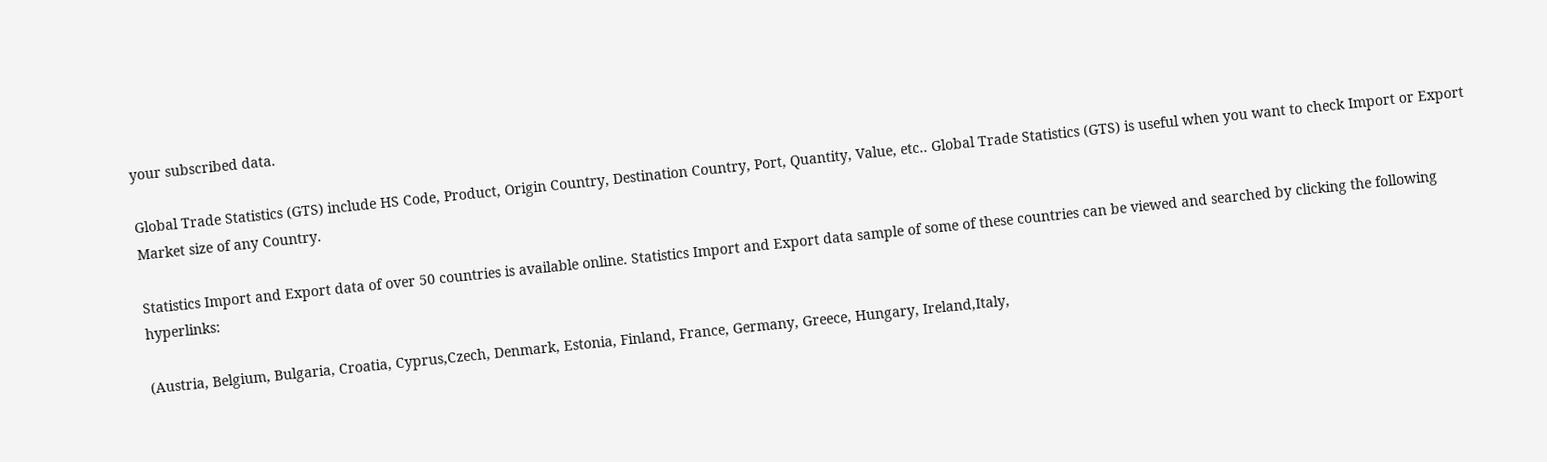your subscribed data.

Global Trade Statistics (GTS) include HS Code, Product, Origin Country, Destination Country, Port, Quantity, Value, etc.. Global Trade Statistics (GTS) is useful when you want to check Import or Export Market size of any Country.

Statistics Import and Export data of over 50 countries is available online. Statistics Import and Export data sample of some of these countries can be viewed and searched by clicking the following hyperlinks:

(Austria, Belgium, Bulgaria, Croatia, Cyprus,Czech, Denmark, Estonia, Finland, France, Germany, Greece, Hungary, Ireland,Italy,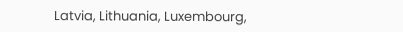Latvia, Lithuania, Luxembourg,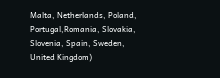Malta, Netherlands, Poland, Portugal,Romania, Slovakia, Slovenia, Spain, Sweden, United Kingdom)